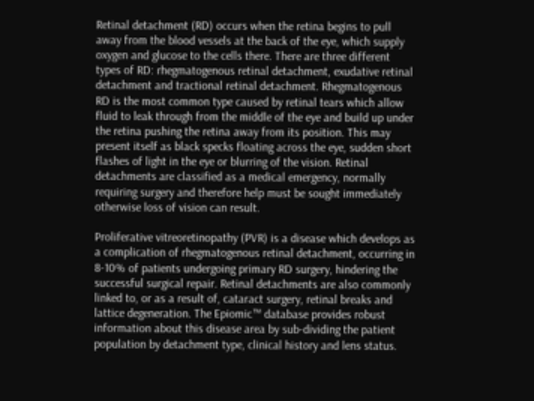Retinal detachment (RD) occurs when the retina begins to pull away from the blood vessels at the back of the eye, which supply oxygen and glucose to the cells there. There are three different types of RD: rhegmatogenous retinal detachment, exudative retinal detachment and tractional retinal detachment. Rhegmatogenous RD is the most common type caused by retinal tears which allow fluid to leak through from the middle of the eye and build up under the retina pushing the retina away from its position. This may present itself as black specks floating across the eye, sudden short flashes of light in the eye or blurring of the vision. Retinal detachments are classified as a medical emergency, normally requiring surgery and therefore help must be sought immediately otherwise loss of vision can result.

Proliferative vitreoretinopathy (PVR) is a disease which develops as a complication of rhegmatogenous retinal detachment, occurring in 8-10% of patients undergoing primary RD surgery, hindering the successful surgical repair. Retinal detachments are also commonly linked to, or as a result of, cataract surgery, retinal breaks and lattice degeneration. The Epiomic™ database provides robust information about this disease area by sub-dividing the patient population by detachment type, clinical history and lens status.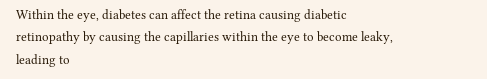Within the eye, diabetes can affect the retina causing diabetic retinopathy by causing the capillaries within the eye to become leaky, leading to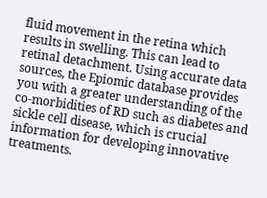fluid movement in the retina which results in swelling. This can lead to retinal detachment. Using accurate data sources, the Epiomic database provides you with a greater understanding of the co-morbidities of RD such as diabetes and sickle cell disease, which is crucial information for developing innovative treatments.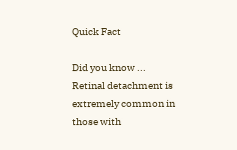Quick Fact

Did you know ... Retinal detachment is extremely common in those with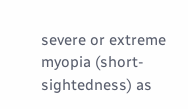severe or extreme myopia (short-sightedness) as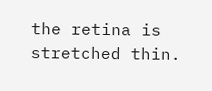the retina is stretched thin.